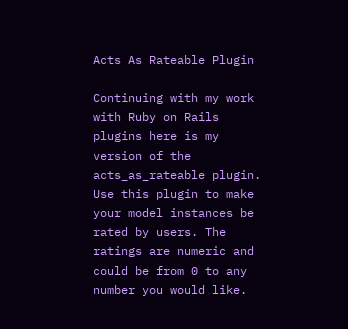Acts As Rateable Plugin

Continuing with my work with Ruby on Rails plugins here is my version of the acts_as_rateable plugin. Use this plugin to make your model instances be rated by users. The ratings are numeric and could be from 0 to any number you would like.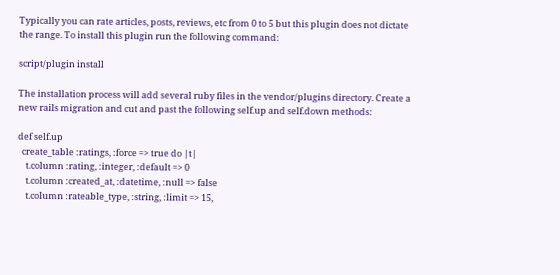Typically you can rate articles, posts, reviews, etc from 0 to 5 but this plugin does not dictate the range. To install this plugin run the following command:

script/plugin install

The installation process will add several ruby files in the vendor/plugins directory. Create a new rails migration and cut and past the following self.up and self.down methods:

def self.up
  create_table :ratings, :force => true do |t|
    t.column :rating, :integer, :default => 0
    t.column :created_at, :datetime, :null => false
    t.column :rateable_type, :string, :limit => 15,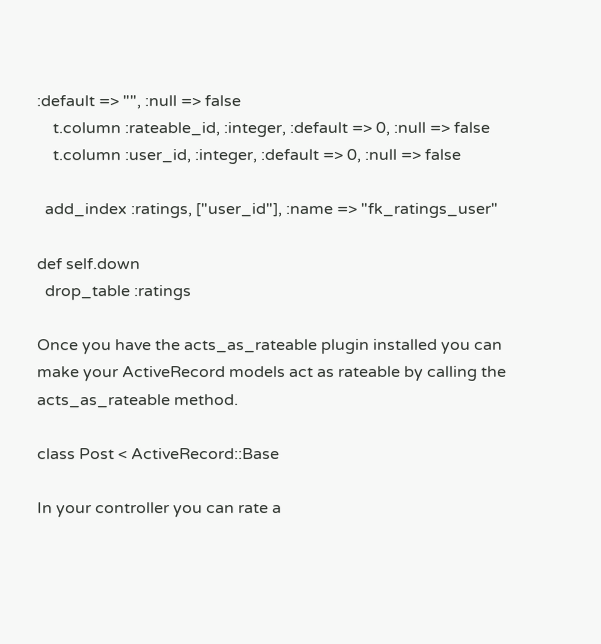:default => "", :null => false
    t.column :rateable_id, :integer, :default => 0, :null => false
    t.column :user_id, :integer, :default => 0, :null => false

  add_index :ratings, ["user_id"], :name => "fk_ratings_user"

def self.down
  drop_table :ratings

Once you have the acts_as_rateable plugin installed you can make your ActiveRecord models act as rateable by calling the acts_as_rateable method.

class Post < ActiveRecord::Base

In your controller you can rate a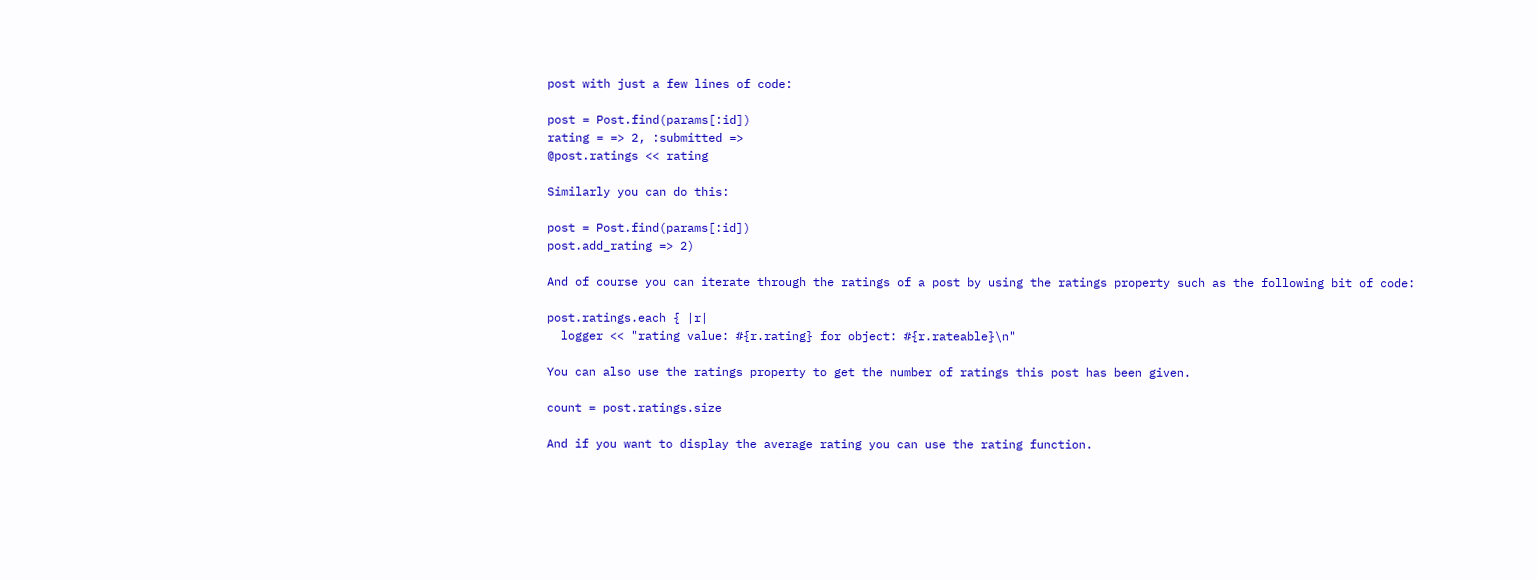post with just a few lines of code:

post = Post.find(params[:id])
rating = => 2, :submitted =>
@post.ratings << rating

Similarly you can do this:

post = Post.find(params[:id])
post.add_rating => 2)

And of course you can iterate through the ratings of a post by using the ratings property such as the following bit of code:

post.ratings.each { |r|
  logger << "rating value: #{r.rating} for object: #{r.rateable}\n"

You can also use the ratings property to get the number of ratings this post has been given.

count = post.ratings.size

And if you want to display the average rating you can use the rating function.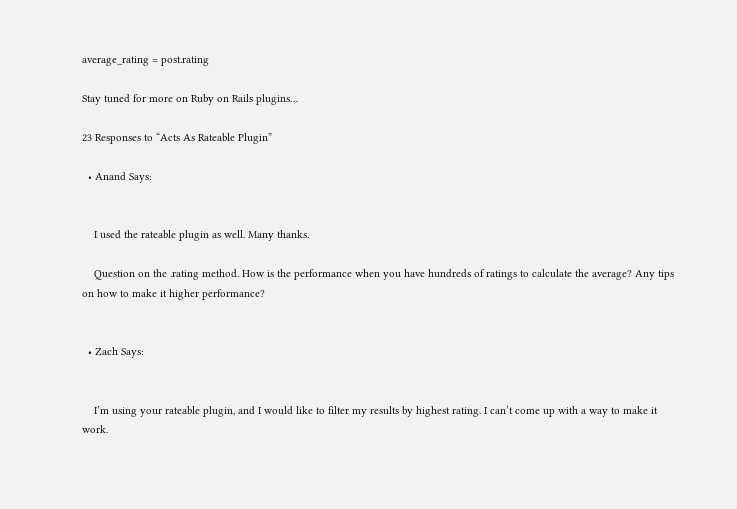average_rating = post.rating

Stay tuned for more on Ruby on Rails plugins…

23 Responses to “Acts As Rateable Plugin”

  • Anand Says:


    I used the rateable plugin as well. Many thanks.

    Question on the .rating method. How is the performance when you have hundreds of ratings to calculate the average? Any tips on how to make it higher performance?


  • Zach Says:


    I’m using your rateable plugin, and I would like to filter my results by highest rating. I can’t come up with a way to make it work.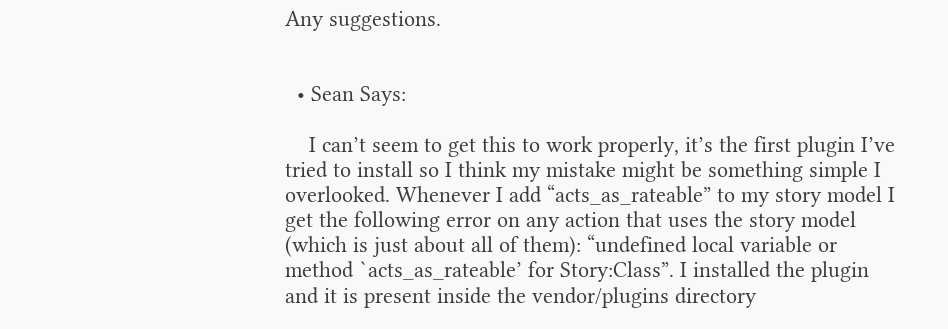Any suggestions.


  • Sean Says:

    I can’t seem to get this to work properly, it’s the first plugin I’ve tried to install so I think my mistake might be something simple I overlooked. Whenever I add “acts_as_rateable” to my story model I get the following error on any action that uses the story model (which is just about all of them): “undefined local variable or method `acts_as_rateable’ for Story:Class”. I installed the plugin and it is present inside the vendor/plugins directory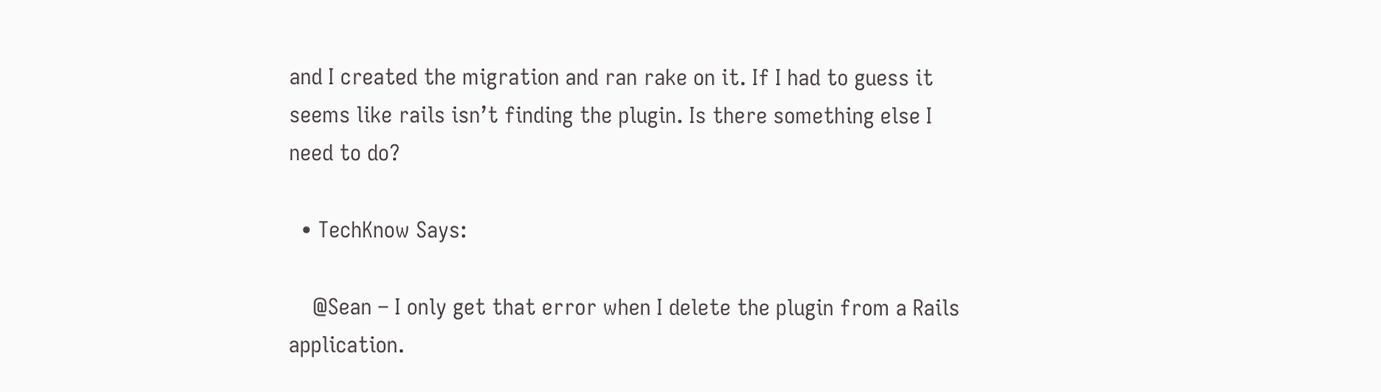and I created the migration and ran rake on it. If I had to guess it seems like rails isn’t finding the plugin. Is there something else I need to do?

  • TechKnow Says:

    @Sean – I only get that error when I delete the plugin from a Rails application.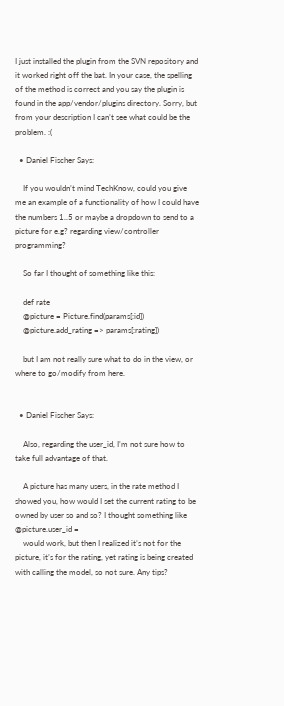I just installed the plugin from the SVN repository and it worked right off the bat. In your case, the spelling of the method is correct and you say the plugin is found in the app/vendor/plugins directory. Sorry, but from your description I can’t see what could be the problem. :(

  • Daniel Fischer Says:

    If you wouldn’t mind TechKnow, could you give me an example of a functionality of how I could have the numbers 1..5 or maybe a dropdown to send to a picture for e.g? regarding view/controller programming?

    So far I thought of something like this:

    def rate
    @picture = Picture.find(params[:id])
    @picture.add_rating => params[:rating])

    but I am not really sure what to do in the view, or where to go/modify from here.


  • Daniel Fischer Says:

    Also, regarding the user_id, I’m not sure how to take full advantage of that.

    A picture has many users, in the rate method I showed you, how would I set the current rating to be owned by user so and so? I thought something like @picture.user_id =
    would work, but then I realized it’s not for the picture, it’s for the rating, yet rating is being created with calling the model, so not sure. Any tips?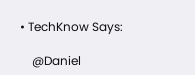• TechKnow Says:

    @Daniel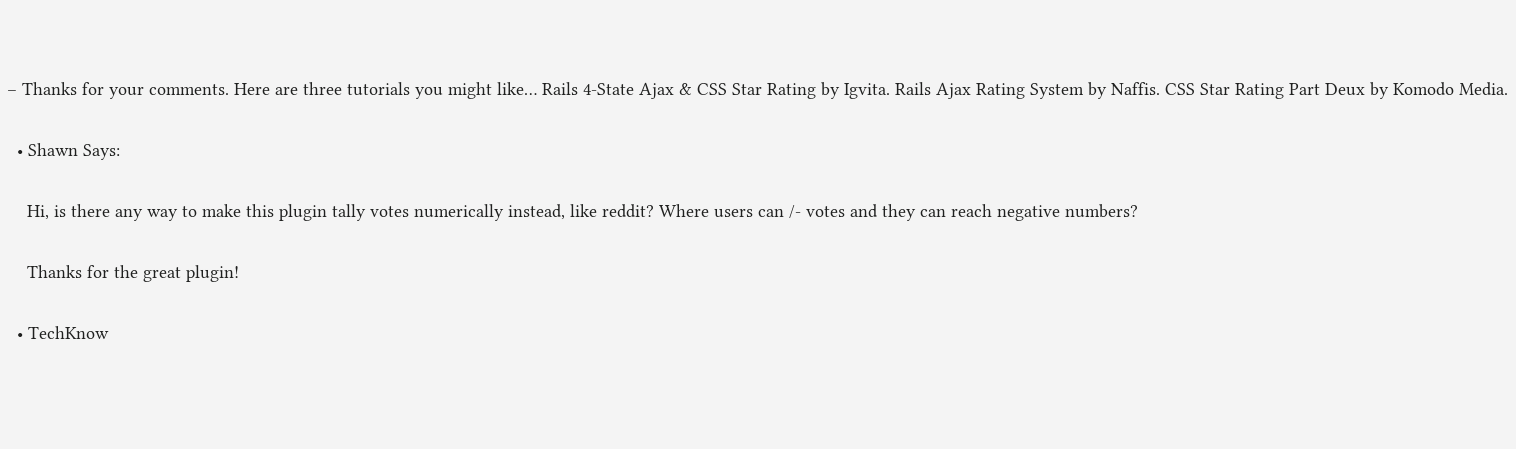– Thanks for your comments. Here are three tutorials you might like… Rails 4-State Ajax & CSS Star Rating by Igvita. Rails Ajax Rating System by Naffis. CSS Star Rating Part Deux by Komodo Media.

  • Shawn Says:

    Hi, is there any way to make this plugin tally votes numerically instead, like reddit? Where users can /- votes and they can reach negative numbers?

    Thanks for the great plugin!

  • TechKnow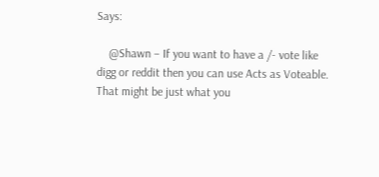Says:

    @Shawn – If you want to have a /- vote like digg or reddit then you can use Acts as Voteable. That might be just what you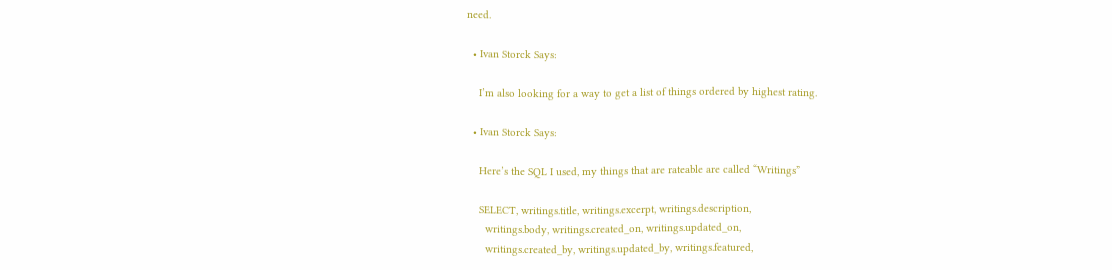need.

  • Ivan Storck Says:

    I’m also looking for a way to get a list of things ordered by highest rating.

  • Ivan Storck Says:

    Here’s the SQL I used, my things that are rateable are called “Writings”

    SELECT, writings.title, writings.excerpt, writings.description,
      writings.body, writings.created_on, writings.updated_on,
      writings.created_by, writings.updated_by, writings.featured,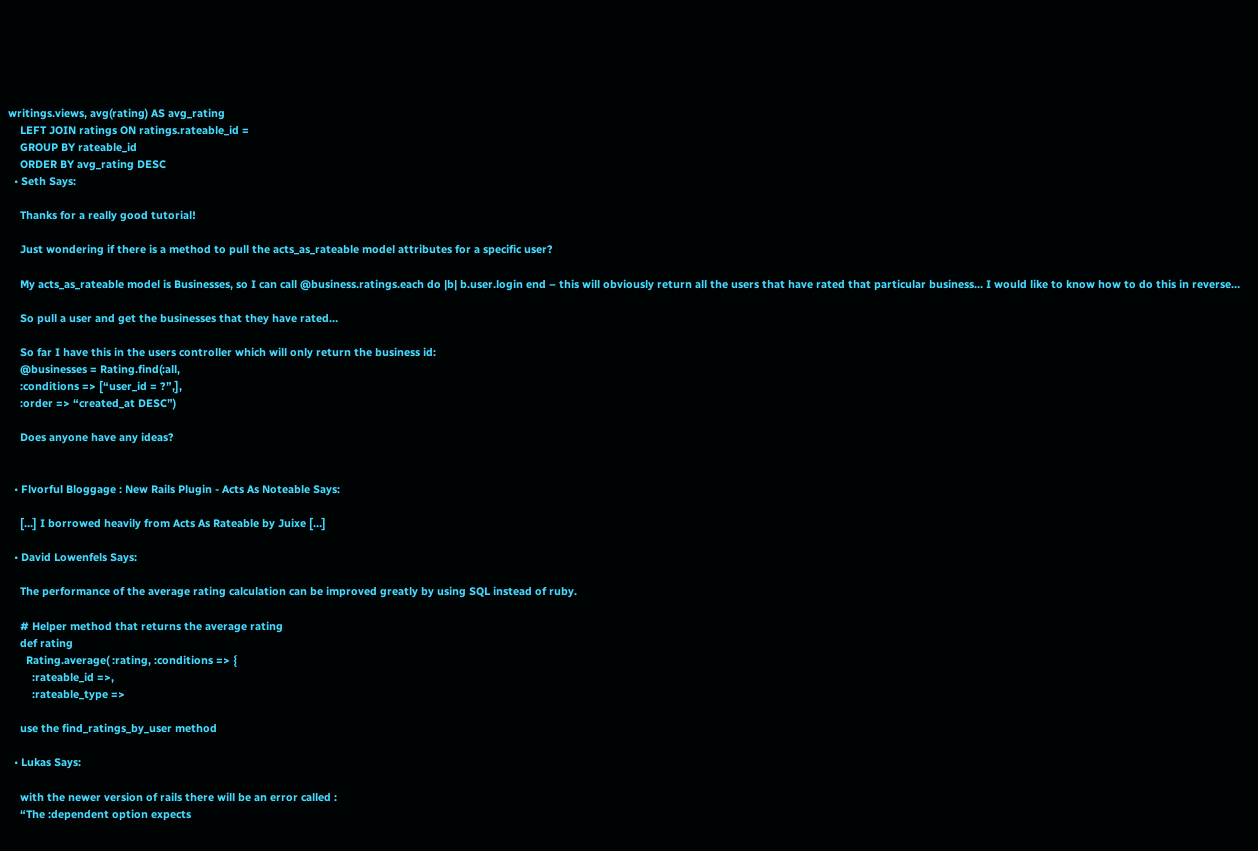writings.views, avg(rating) AS avg_rating
    LEFT JOIN ratings ON ratings.rateable_id =
    GROUP BY rateable_id
    ORDER BY avg_rating DESC
  • Seth Says:

    Thanks for a really good tutorial!

    Just wondering if there is a method to pull the acts_as_rateable model attributes for a specific user?

    My acts_as_rateable model is Businesses, so I can call @business.ratings.each do |b| b.user.login end – this will obviously return all the users that have rated that particular business… I would like to know how to do this in reverse…

    So pull a user and get the businesses that they have rated…

    So far I have this in the users controller which will only return the business id:
    @businesses = Rating.find(:all,
    :conditions => [“user_id = ?”,],
    :order => “created_at DESC”)

    Does anyone have any ideas?


  • Flvorful Bloggage : New Rails Plugin - Acts As Noteable Says:

    […] I borrowed heavily from Acts As Rateable by Juixe […]

  • David Lowenfels Says:

    The performance of the average rating calculation can be improved greatly by using SQL instead of ruby.

    # Helper method that returns the average rating
    def rating
      Rating.average( :rating, :conditions => {
        :rateable_id =>,
        :rateable_type =>

    use the find_ratings_by_user method

  • Lukas Says:

    with the newer version of rails there will be an error called :
    “The :dependent option expects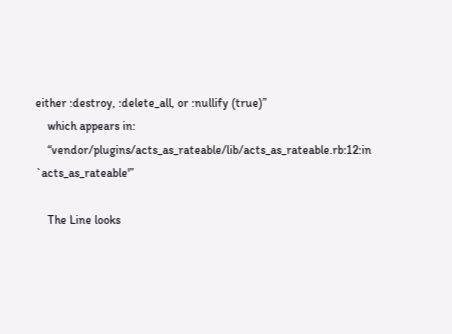either :destroy, :delete_all, or :nullify (true)”
    which appears in:
    “vendor/plugins/acts_as_rateable/lib/acts_as_rateable.rb:12:in `acts_as_rateable'”

    The Line looks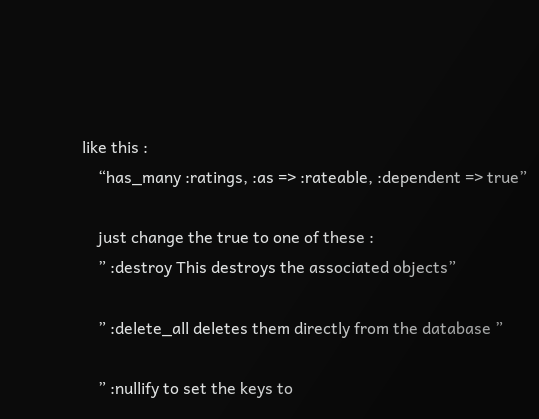like this :
    “has_many :ratings, :as => :rateable, :dependent => true”

    just change the true to one of these :
    ” :destroy This destroys the associated objects”

    ” :delete_all deletes them directly from the database ”

    ” :nullify to set the keys to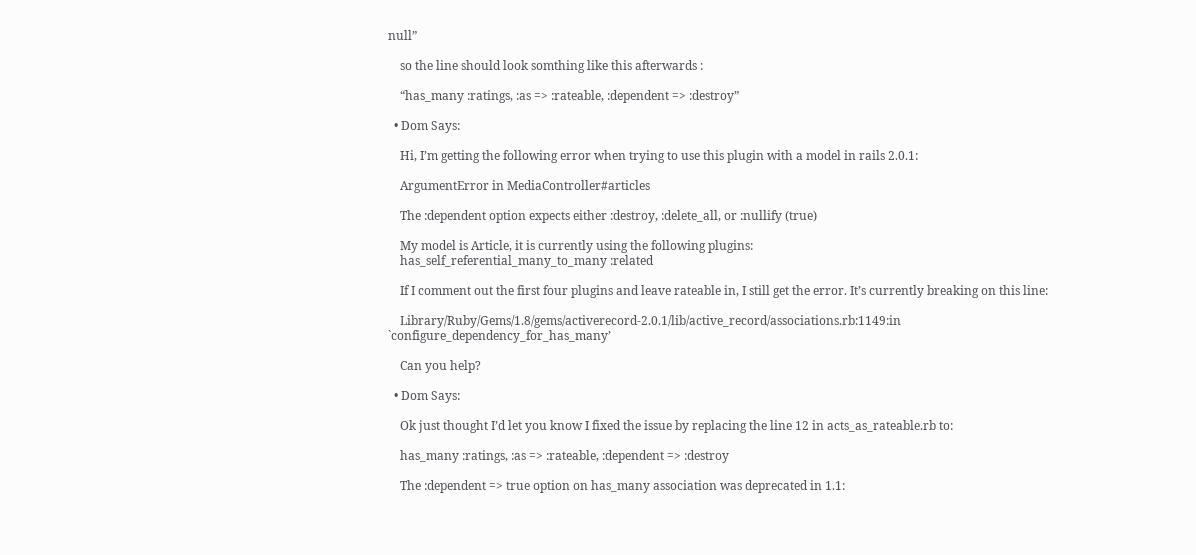null”

    so the line should look somthing like this afterwards :

    “has_many :ratings, :as => :rateable, :dependent => :destroy”

  • Dom Says:

    Hi, I’m getting the following error when trying to use this plugin with a model in rails 2.0.1:

    ArgumentError in MediaController#articles

    The :dependent option expects either :destroy, :delete_all, or :nullify (true)

    My model is Article, it is currently using the following plugins:
    has_self_referential_many_to_many :related

    If I comment out the first four plugins and leave rateable in, I still get the error. It’s currently breaking on this line:

    Library/Ruby/Gems/1.8/gems/activerecord-2.0.1/lib/active_record/associations.rb:1149:in `configure_dependency_for_has_many’

    Can you help?

  • Dom Says:

    Ok just thought I’d let you know I fixed the issue by replacing the line 12 in acts_as_rateable.rb to:

    has_many :ratings, :as => :rateable, :dependent => :destroy

    The :dependent => true option on has_many association was deprecated in 1.1: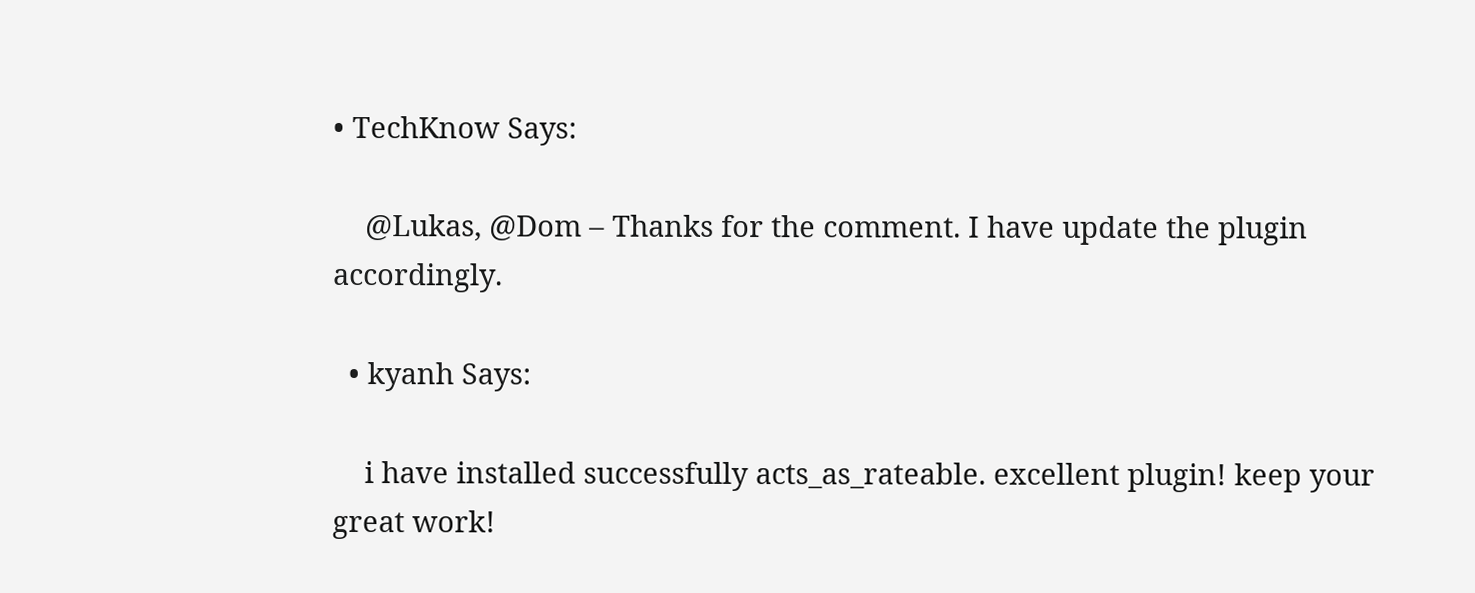• TechKnow Says:

    @Lukas, @Dom – Thanks for the comment. I have update the plugin accordingly.

  • kyanh Says:

    i have installed successfully acts_as_rateable. excellent plugin! keep your great work!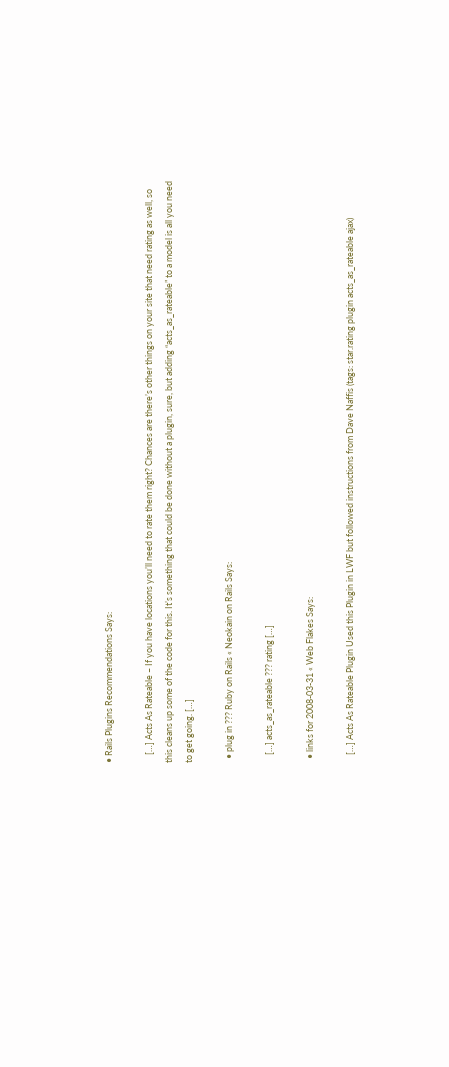• Rails Plugins Recommendations Says:

    […] Acts As Rateable – If you have locations you’ll need to rate them right? Chances are there’s other things on your site that need rating as well, so this cleans up some of the code for this. It’s something that could be done without a plugin, sure, but adding “acts_as_rateable” to a model is all you need to get going. […]

  • plug in ??? Ruby on Rails « Neokain on Rails Says:

    […] acts_as_rateable ??? rating […]

  • links for 2008-03-31 « Web Flakes Says:

    […] Acts As Rateable Plugin Used this Plugin in LWF but followed instructions from Dave Naffis (tags: star.rating plugin acts_as_rateable ajax)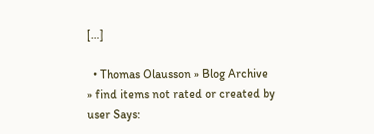[…]

  • Thomas Olausson » Blog Archive » find items not rated or created by user Says: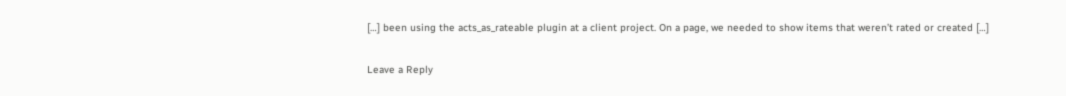[…] been using the acts_as_rateable plugin at a client project. On a page, we needed to show items that weren’t rated or created […]

Leave a Reply